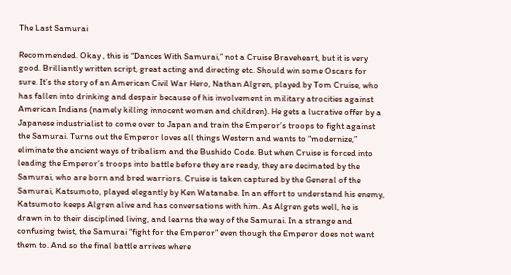The Last Samurai

Recommended. Okay , this is “Dances With Samurai,” not a Cruise Braveheart, but it is very good. Brilliantly written script, great acting and directing etc. Should win some Oscars for sure. It’s the story of an American Civil War Hero, Nathan Algren, played by Tom Cruise, who has fallen into drinking and despair because of his involvement in military atrocities against American Indians (namely killing innocent women and children). He gets a lucrative offer by a Japanese industrialist to come over to Japan and train the Emperor’s troops to fight against the Samurai. Turns out the Emperor loves all things Western and wants to “modernize,” eliminate the ancient ways of tribalism and the Bushido Code. But when Cruise is forced into leading the Emperor’s troops into battle before they are ready, they are decimated by the Samurai, who are born and bred warriors. Cruise is taken captured by the General of the Samurai, Katsumoto, played elegantly by Ken Watanabe. In an effort to understand his enemy, Katsumoto keeps Algren alive and has conversations with him. As Algren gets well, he is drawn in to their disciplined living, and learns the way of the Samurai. In a strange and confusing twist, the Samurai “fight for the Emperor” even though the Emperor does not want them to. And so the final battle arrives where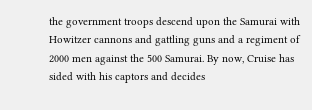the government troops descend upon the Samurai with Howitzer cannons and gattling guns and a regiment of 2000 men against the 500 Samurai. By now, Cruise has sided with his captors and decides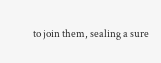to join them, sealing a sure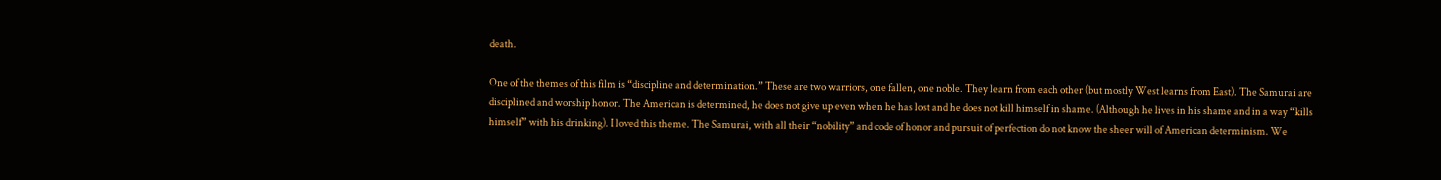death.

One of the themes of this film is “discipline and determination.” These are two warriors, one fallen, one noble. They learn from each other (but mostly West learns from East). The Samurai are disciplined and worship honor. The American is determined, he does not give up even when he has lost and he does not kill himself in shame. (Although he lives in his shame and in a way “kills himself” with his drinking). I loved this theme. The Samurai, with all their “nobility” and code of honor and pursuit of perfection do not know the sheer will of American determinism. We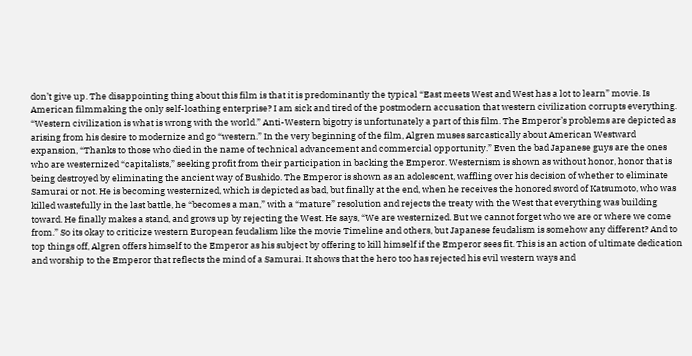don’t give up. The disappointing thing about this film is that it is predominantly the typical “East meets West and West has a lot to learn” movie. Is American filmmaking the only self-loathing enterprise? I am sick and tired of the postmodern accusation that western civilization corrupts everything. “Western civilization is what is wrong with the world.” Anti-Western bigotry is unfortunately a part of this film. The Emperor’s problems are depicted as arising from his desire to modernize and go “western.” In the very beginning of the film, Algren muses sarcastically about American Westward expansion, “Thanks to those who died in the name of technical advancement and commercial opportunity.” Even the bad Japanese guys are the ones who are westernized “capitalists,” seeking profit from their participation in backing the Emperor. Westernism is shown as without honor, honor that is being destroyed by eliminating the ancient way of Bushido. The Emperor is shown as an adolescent, waffling over his decision of whether to eliminate Samurai or not. He is becoming westernized, which is depicted as bad, but finally at the end, when he receives the honored sword of Katsumoto, who was killed wastefully in the last battle, he “becomes a man,” with a “mature” resolution and rejects the treaty with the West that everything was building toward. He finally makes a stand, and grows up by rejecting the West. He says, “We are westernized. But we cannot forget who we are or where we come from.” So its okay to criticize western European feudalism like the movie Timeline and others, but Japanese feudalism is somehow any different? And to top things off, Algren offers himself to the Emperor as his subject by offering to kill himself if the Emperor sees fit. This is an action of ultimate dedication and worship to the Emperor that reflects the mind of a Samurai. It shows that the hero too has rejected his evil western ways and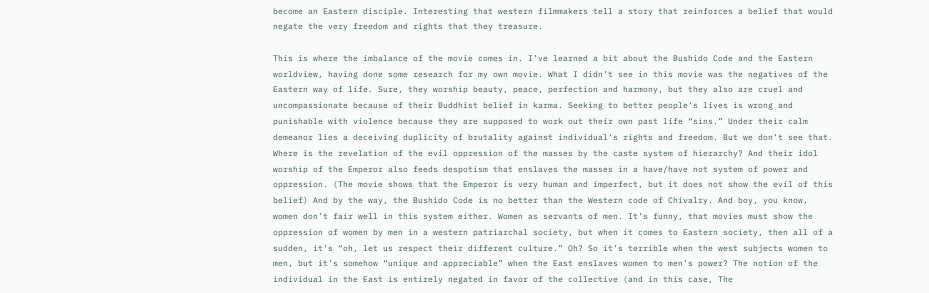become an Eastern disciple. Interesting that western filmmakers tell a story that reinforces a belief that would negate the very freedom and rights that they treasure.

This is where the imbalance of the movie comes in. I’ve learned a bit about the Bushido Code and the Eastern worldview, having done some research for my own movie. What I didn’t see in this movie was the negatives of the Eastern way of life. Sure, they worship beauty, peace, perfection and harmony, but they also are cruel and uncompassionate because of their Buddhist belief in karma. Seeking to better people’s lives is wrong and punishable with violence because they are supposed to work out their own past life “sins.” Under their calm demeanor lies a deceiving duplicity of brutality against individual’s rights and freedom. But we don’t see that. Where is the revelation of the evil oppression of the masses by the caste system of hierarchy? And their idol worship of the Emperor also feeds despotism that enslaves the masses in a have/have not system of power and oppression. (The movie shows that the Emperor is very human and imperfect, but it does not show the evil of this belief) And by the way, the Bushido Code is no better than the Western code of Chivalry. And boy, you know, women don’t fair well in this system either. Women as servants of men. It’s funny, that movies must show the oppression of women by men in a western patriarchal society, but when it comes to Eastern society, then all of a sudden, it’s “oh, let us respect their different culture.” Oh? So it’s terrible when the west subjects women to men, but it’s somehow “unique and appreciable” when the East enslaves women to men’s power? The notion of the individual in the East is entirely negated in favor of the collective (and in this case, The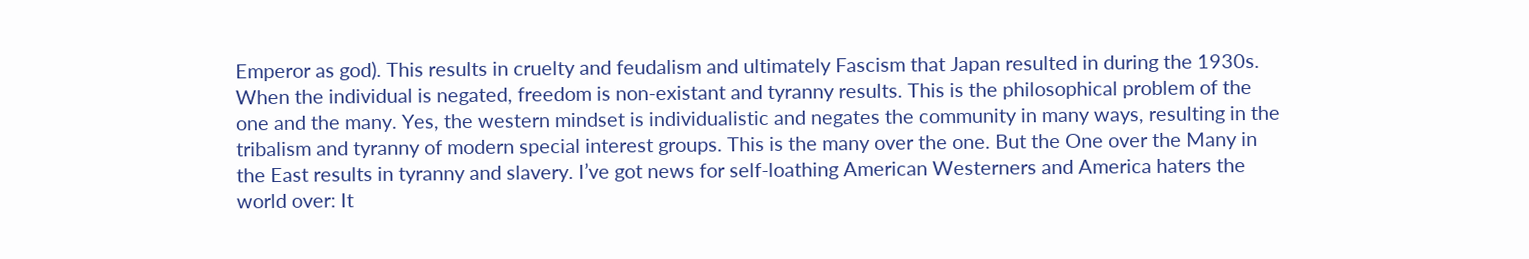Emperor as god). This results in cruelty and feudalism and ultimately Fascism that Japan resulted in during the 1930s. When the individual is negated, freedom is non-existant and tyranny results. This is the philosophical problem of the one and the many. Yes, the western mindset is individualistic and negates the community in many ways, resulting in the tribalism and tyranny of modern special interest groups. This is the many over the one. But the One over the Many in the East results in tyranny and slavery. I’ve got news for self-loathing American Westerners and America haters the world over: It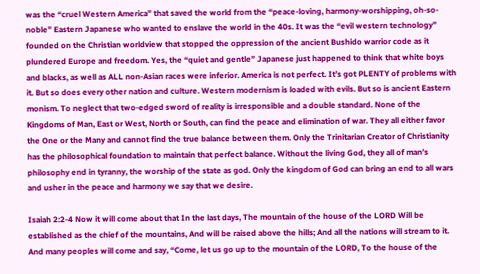was the “cruel Western America” that saved the world from the “peace-loving, harmony-worshipping, oh-so-noble” Eastern Japanese who wanted to enslave the world in the 40s. It was the “evil western technology” founded on the Christian worldview that stopped the oppression of the ancient Bushido warrior code as it plundered Europe and freedom. Yes, the “quiet and gentle” Japanese just happened to think that white boys and blacks, as well as ALL non-Asian races were inferior. America is not perfect. It’s got PLENTY of problems with it. But so does every other nation and culture. Western modernism is loaded with evils. But so is ancient Eastern monism. To neglect that two-edged sword of reality is irresponsible and a double standard. None of the Kingdoms of Man, East or West, North or South, can find the peace and elimination of war. They all either favor the One or the Many and cannot find the true balance between them. Only the Trinitarian Creator of Christianity has the philosophical foundation to maintain that perfect balance. Without the living God, they all of man’s philosophy end in tyranny, the worship of the state as god. Only the kingdom of God can bring an end to all wars and usher in the peace and harmony we say that we desire.

Isaiah 2:2-4 Now it will come about that In the last days, The mountain of the house of the LORD Will be established as the chief of the mountains, And will be raised above the hills; And all the nations will stream to it. And many peoples will come and say, “Come, let us go up to the mountain of the LORD, To the house of the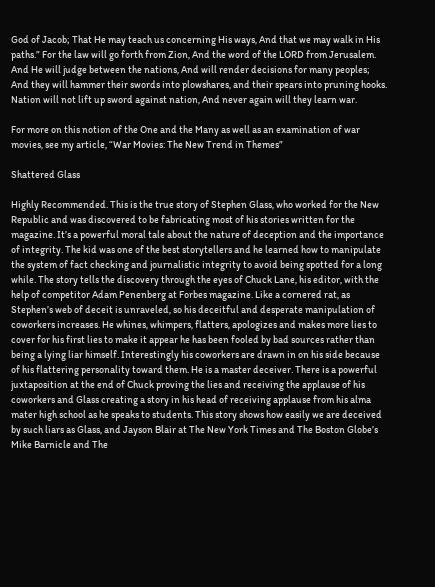God of Jacob; That He may teach us concerning His ways, And that we may walk in His paths.” For the law will go forth from Zion, And the word of the LORD from Jerusalem. And He will judge between the nations, And will render decisions for many peoples; And they will hammer their swords into plowshares, and their spears into pruning hooks. Nation will not lift up sword against nation, And never again will they learn war.

For more on this notion of the One and the Many as well as an examination of war movies, see my article, “War Movies: The New Trend in Themes”

Shattered Glass

Highly Recommended. This is the true story of Stephen Glass, who worked for the New Republic and was discovered to be fabricating most of his stories written for the magazine. It’s a powerful moral tale about the nature of deception and the importance of integrity. The kid was one of the best storytellers and he learned how to manipulate the system of fact checking and journalistic integrity to avoid being spotted for a long while. The story tells the discovery through the eyes of Chuck Lane, his editor, with the help of competitor Adam Penenberg at Forbes magazine. Like a cornered rat, as Stephen’s web of deceit is unraveled, so his deceitful and desperate manipulation of coworkers increases. He whines, whimpers, flatters, apologizes and makes more lies to cover for his first lies to make it appear he has been fooled by bad sources rather than being a lying liar himself. Interestingly his coworkers are drawn in on his side because of his flattering personality toward them. He is a master deceiver. There is a powerful juxtaposition at the end of Chuck proving the lies and receiving the applause of his coworkers and Glass creating a story in his head of receiving applause from his alma mater high school as he speaks to students. This story shows how easily we are deceived by such liars as Glass, and Jayson Blair at The New York Times and The Boston Globe’s Mike Barnicle and The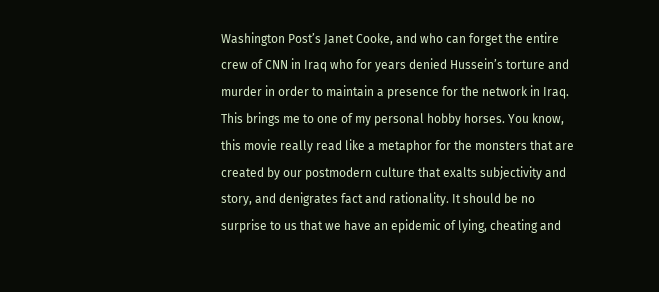Washington Post’s Janet Cooke, and who can forget the entire crew of CNN in Iraq who for years denied Hussein’s torture and murder in order to maintain a presence for the network in Iraq. This brings me to one of my personal hobby horses. You know, this movie really read like a metaphor for the monsters that are created by our postmodern culture that exalts subjectivity and story, and denigrates fact and rationality. It should be no surprise to us that we have an epidemic of lying, cheating and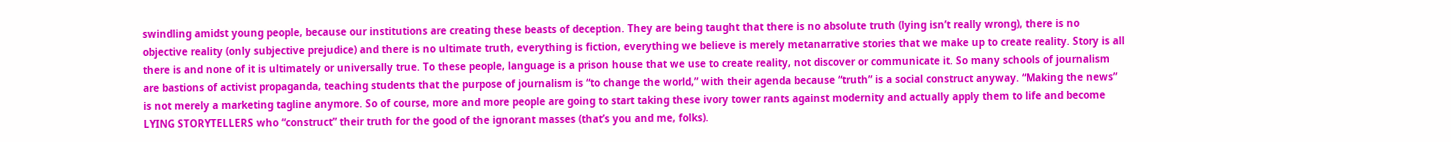swindling amidst young people, because our institutions are creating these beasts of deception. They are being taught that there is no absolute truth (lying isn’t really wrong), there is no objective reality (only subjective prejudice) and there is no ultimate truth, everything is fiction, everything we believe is merely metanarrative stories that we make up to create reality. Story is all there is and none of it is ultimately or universally true. To these people, language is a prison house that we use to create reality, not discover or communicate it. So many schools of journalism are bastions of activist propaganda, teaching students that the purpose of journalism is “to change the world,” with their agenda because “truth” is a social construct anyway. “Making the news” is not merely a marketing tagline anymore. So of course, more and more people are going to start taking these ivory tower rants against modernity and actually apply them to life and become LYING STORYTELLERS who “construct” their truth for the good of the ignorant masses (that’s you and me, folks).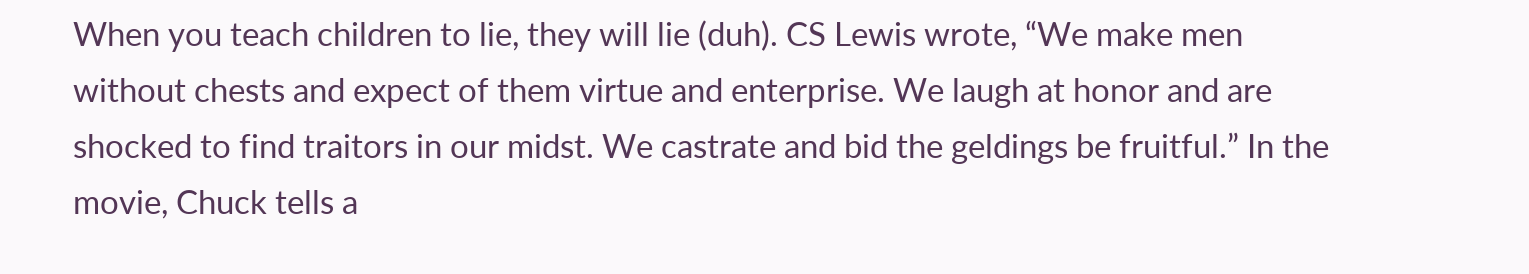When you teach children to lie, they will lie (duh). CS Lewis wrote, “We make men without chests and expect of them virtue and enterprise. We laugh at honor and are shocked to find traitors in our midst. We castrate and bid the geldings be fruitful.” In the movie, Chuck tells a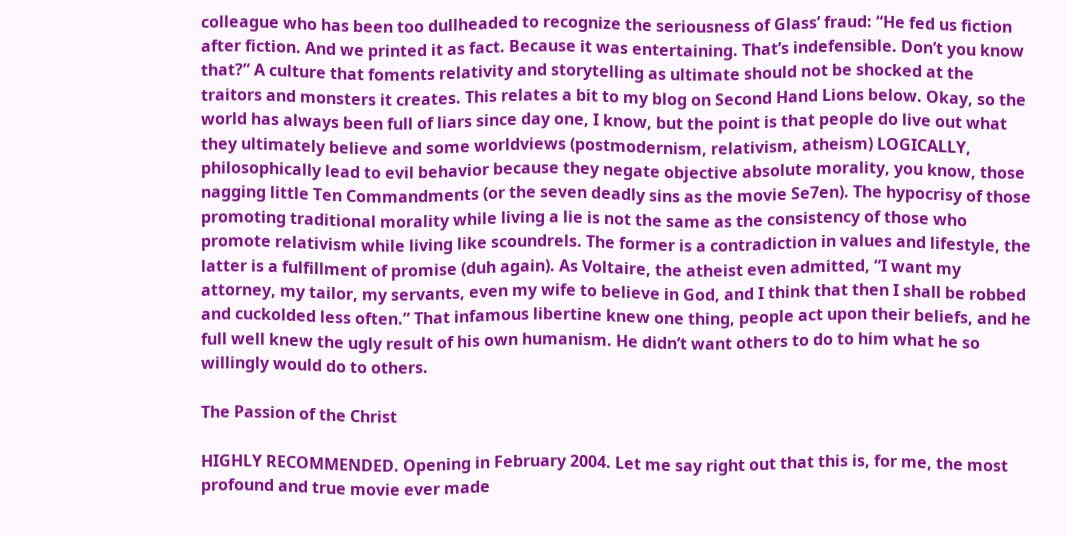colleague who has been too dullheaded to recognize the seriousness of Glass’ fraud: “He fed us fiction after fiction. And we printed it as fact. Because it was entertaining. That’s indefensible. Don’t you know that?” A culture that foments relativity and storytelling as ultimate should not be shocked at the traitors and monsters it creates. This relates a bit to my blog on Second Hand Lions below. Okay, so the world has always been full of liars since day one, I know, but the point is that people do live out what they ultimately believe and some worldviews (postmodernism, relativism, atheism) LOGICALLY, philosophically lead to evil behavior because they negate objective absolute morality, you know, those nagging little Ten Commandments (or the seven deadly sins as the movie Se7en). The hypocrisy of those promoting traditional morality while living a lie is not the same as the consistency of those who promote relativism while living like scoundrels. The former is a contradiction in values and lifestyle, the latter is a fulfillment of promise (duh again). As Voltaire, the atheist even admitted, “I want my attorney, my tailor, my servants, even my wife to believe in God, and I think that then I shall be robbed and cuckolded less often.” That infamous libertine knew one thing, people act upon their beliefs, and he full well knew the ugly result of his own humanism. He didn’t want others to do to him what he so willingly would do to others.

The Passion of the Christ

HIGHLY RECOMMENDED. Opening in February 2004. Let me say right out that this is, for me, the most profound and true movie ever made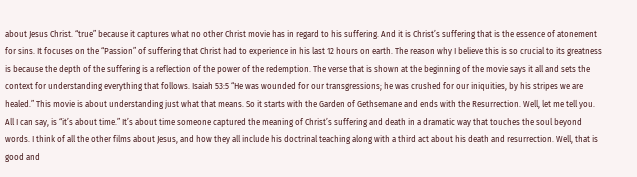about Jesus Christ. “true” because it captures what no other Christ movie has in regard to his suffering. And it is Christ’s suffering that is the essence of atonement for sins. It focuses on the “Passion” of suffering that Christ had to experience in his last 12 hours on earth. The reason why I believe this is so crucial to its greatness is because the depth of the suffering is a reflection of the power of the redemption. The verse that is shown at the beginning of the movie says it all and sets the context for understanding everything that follows. Isaiah 53:5 “He was wounded for our transgressions; he was crushed for our iniquities, by his stripes we are healed.” This movie is about understanding just what that means. So it starts with the Garden of Gethsemane and ends with the Resurrection. Well, let me tell you. All I can say, is “it’s about time.” It’s about time someone captured the meaning of Christ’s suffering and death in a dramatic way that touches the soul beyond words. I think of all the other films about Jesus, and how they all include his doctrinal teaching along with a third act about his death and resurrection. Well, that is good and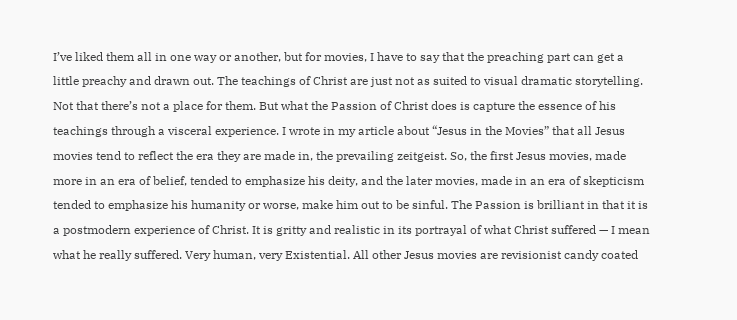I’ve liked them all in one way or another, but for movies, I have to say that the preaching part can get a little preachy and drawn out. The teachings of Christ are just not as suited to visual dramatic storytelling. Not that there’s not a place for them. But what the Passion of Christ does is capture the essence of his teachings through a visceral experience. I wrote in my article about “Jesus in the Movies” that all Jesus movies tend to reflect the era they are made in, the prevailing zeitgeist. So, the first Jesus movies, made more in an era of belief, tended to emphasize his deity, and the later movies, made in an era of skepticism tended to emphasize his humanity or worse, make him out to be sinful. The Passion is brilliant in that it is a postmodern experience of Christ. It is gritty and realistic in its portrayal of what Christ suffered — I mean what he really suffered. Very human, very Existential. All other Jesus movies are revisionist candy coated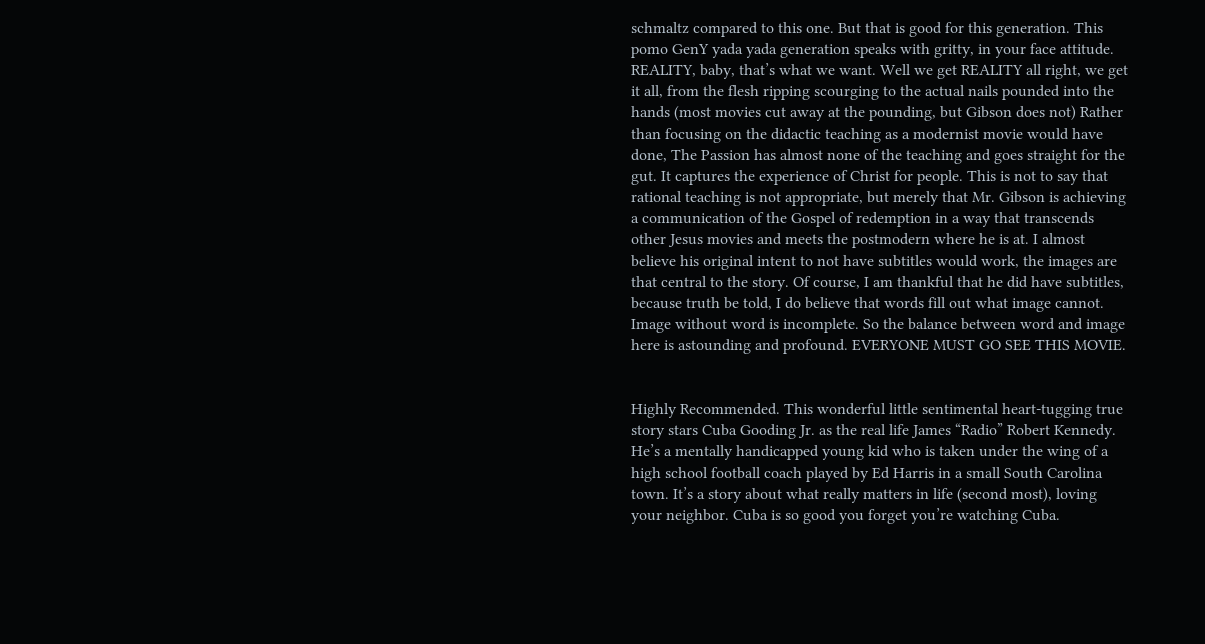schmaltz compared to this one. But that is good for this generation. This pomo GenY yada yada generation speaks with gritty, in your face attitude. REALITY, baby, that’s what we want. Well we get REALITY all right, we get it all, from the flesh ripping scourging to the actual nails pounded into the hands (most movies cut away at the pounding, but Gibson does not) Rather than focusing on the didactic teaching as a modernist movie would have done, The Passion has almost none of the teaching and goes straight for the gut. It captures the experience of Christ for people. This is not to say that rational teaching is not appropriate, but merely that Mr. Gibson is achieving a communication of the Gospel of redemption in a way that transcends other Jesus movies and meets the postmodern where he is at. I almost believe his original intent to not have subtitles would work, the images are that central to the story. Of course, I am thankful that he did have subtitles, because truth be told, I do believe that words fill out what image cannot. Image without word is incomplete. So the balance between word and image here is astounding and profound. EVERYONE MUST GO SEE THIS MOVIE.


Highly Recommended. This wonderful little sentimental heart-tugging true story stars Cuba Gooding Jr. as the real life James “Radio” Robert Kennedy. He’s a mentally handicapped young kid who is taken under the wing of a high school football coach played by Ed Harris in a small South Carolina town. It’s a story about what really matters in life (second most), loving your neighbor. Cuba is so good you forget you’re watching Cuba.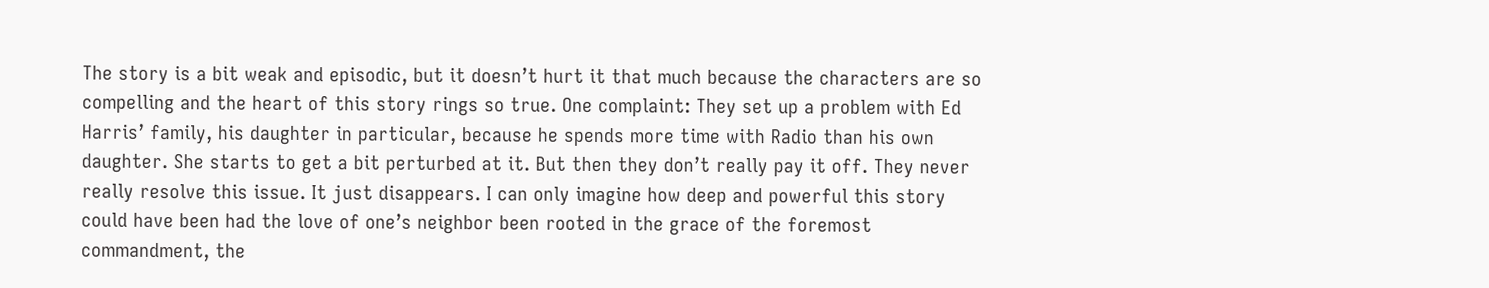The story is a bit weak and episodic, but it doesn’t hurt it that much because the characters are so compelling and the heart of this story rings so true. One complaint: They set up a problem with Ed Harris’ family, his daughter in particular, because he spends more time with Radio than his own daughter. She starts to get a bit perturbed at it. But then they don’t really pay it off. They never really resolve this issue. It just disappears. I can only imagine how deep and powerful this story could have been had the love of one’s neighbor been rooted in the grace of the foremost commandment, the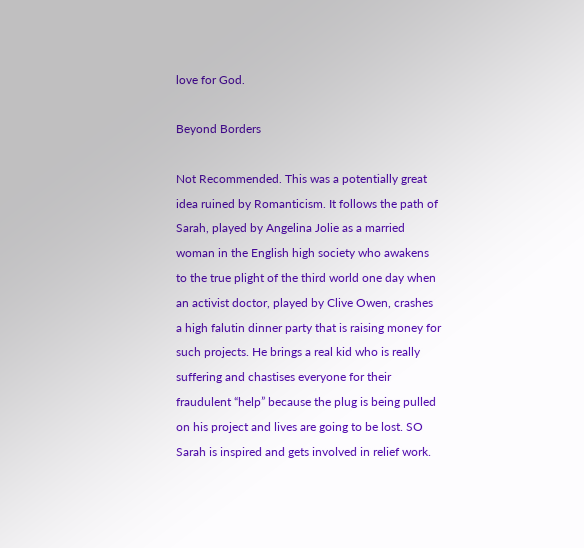love for God.

Beyond Borders

Not Recommended. This was a potentially great idea ruined by Romanticism. It follows the path of Sarah, played by Angelina Jolie as a married woman in the English high society who awakens to the true plight of the third world one day when an activist doctor, played by Clive Owen, crashes a high falutin dinner party that is raising money for such projects. He brings a real kid who is really suffering and chastises everyone for their fraudulent “help” because the plug is being pulled on his project and lives are going to be lost. SO Sarah is inspired and gets involved in relief work.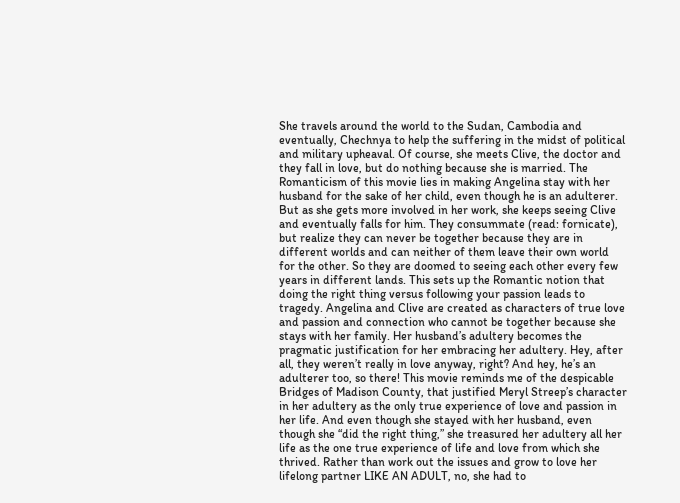She travels around the world to the Sudan, Cambodia and eventually, Chechnya to help the suffering in the midst of political and military upheaval. Of course, she meets Clive, the doctor and they fall in love, but do nothing because she is married. The Romanticism of this movie lies in making Angelina stay with her husband for the sake of her child, even though he is an adulterer. But as she gets more involved in her work, she keeps seeing Clive and eventually falls for him. They consummate (read: fornicate), but realize they can never be together because they are in different worlds and can neither of them leave their own world for the other. So they are doomed to seeing each other every few years in different lands. This sets up the Romantic notion that doing the right thing versus following your passion leads to tragedy. Angelina and Clive are created as characters of true love and passion and connection who cannot be together because she stays with her family. Her husband’s adultery becomes the pragmatic justification for her embracing her adultery. Hey, after all, they weren’t really in love anyway, right? And hey, he’s an adulterer too, so there! This movie reminds me of the despicable Bridges of Madison County, that justified Meryl Streep’s character in her adultery as the only true experience of love and passion in her life. And even though she stayed with her husband, even though she “did the right thing,” she treasured her adultery all her life as the one true experience of life and love from which she thrived. Rather than work out the issues and grow to love her lifelong partner LIKE AN ADULT, no, she had to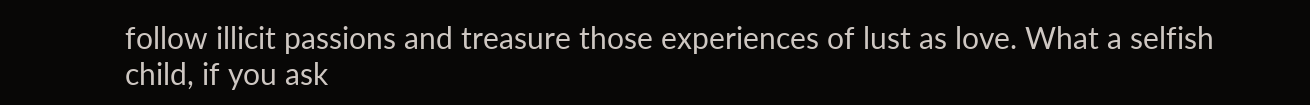follow illicit passions and treasure those experiences of lust as love. What a selfish child, if you ask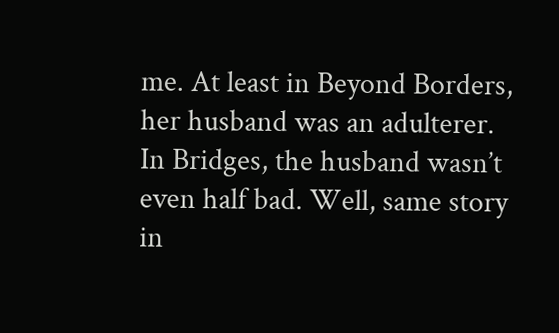me. At least in Beyond Borders, her husband was an adulterer. In Bridges, the husband wasn’t even half bad. Well, same story in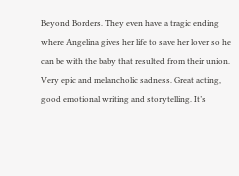Beyond Borders. They even have a tragic ending where Angelina gives her life to save her lover so he can be with the baby that resulted from their union. Very epic and melancholic sadness. Great acting, good emotional writing and storytelling. It’s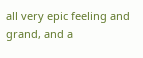all very epic feeling and grand, and a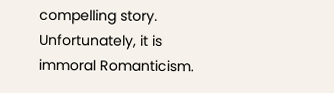compelling story. Unfortunately, it is immoral Romanticism.